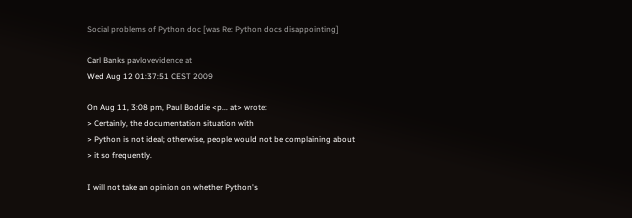Social problems of Python doc [was Re: Python docs disappointing]

Carl Banks pavlovevidence at
Wed Aug 12 01:37:51 CEST 2009

On Aug 11, 3:08 pm, Paul Boddie <p... at> wrote:
> Certainly, the documentation situation with
> Python is not ideal; otherwise, people would not be complaining about
> it so frequently.

I will not take an opinion on whether Python's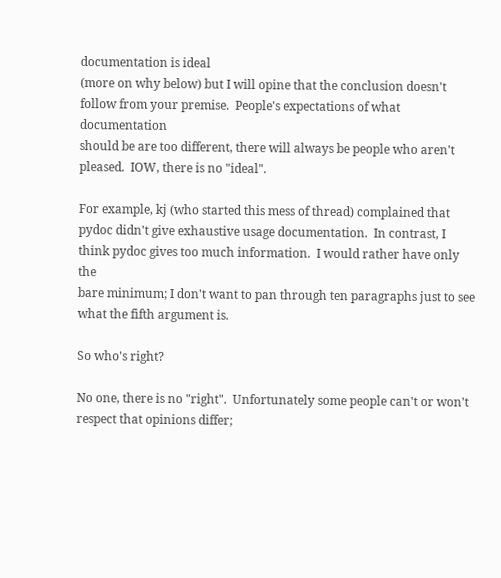documentation is ideal
(more on why below) but I will opine that the conclusion doesn't
follow from your premise.  People's expectations of what documentation
should be are too different, there will always be people who aren't
pleased.  IOW, there is no "ideal".

For example, kj (who started this mess of thread) complained that
pydoc didn't give exhaustive usage documentation.  In contrast, I
think pydoc gives too much information.  I would rather have only the
bare minimum; I don't want to pan through ten paragraphs just to see
what the fifth argument is.

So who's right?

No one, there is no "right".  Unfortunately some people can't or won't
respect that opinions differ;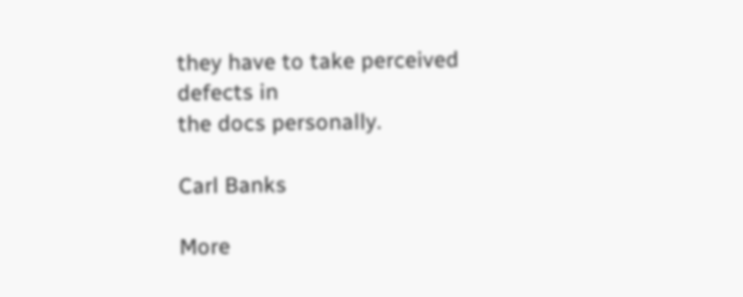they have to take perceived defects in
the docs personally.

Carl Banks

More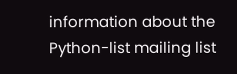information about the Python-list mailing list